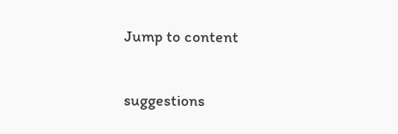Jump to content

suggestions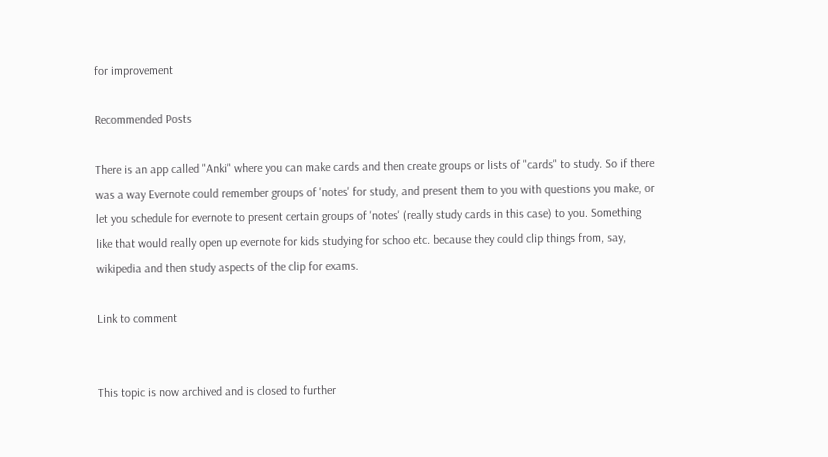for improvement

Recommended Posts

There is an app called "Anki" where you can make cards and then create groups or lists of "cards" to study. So if there was a way Evernote could remember groups of 'notes' for study, and present them to you with questions you make, or let you schedule for evernote to present certain groups of 'notes' (really study cards in this case) to you. Something like that would really open up evernote for kids studying for schoo etc. because they could clip things from, say, wikipedia and then study aspects of the clip for exams.

Link to comment


This topic is now archived and is closed to further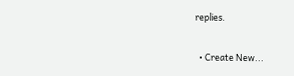replies.

  • Create New...